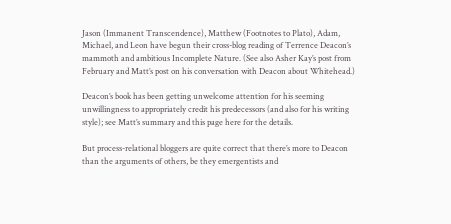Jason (Immanent Transcendence), Matthew (Footnotes to Plato), Adam, Michael, and Leon have begun their cross-blog reading of Terrence Deacon’s mammoth and ambitious Incomplete Nature. (See also Asher Kay’s post from February and Matt’s post on his conversation with Deacon about Whitehead.)

Deacon’s book has been getting unwelcome attention for his seeming unwillingness to appropriately credit his predecessors (and also for his writing style); see Matt’s summary and this page here for the details.

But process-relational bloggers are quite correct that there’s more to Deacon than the arguments of others, be they emergentists and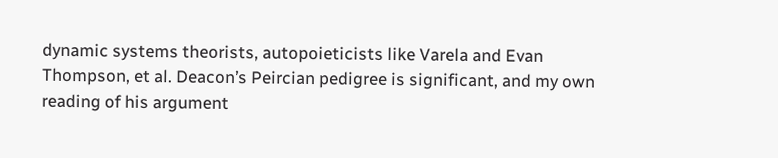dynamic systems theorists, autopoieticists like Varela and Evan Thompson, et al. Deacon’s Peircian pedigree is significant, and my own reading of his argument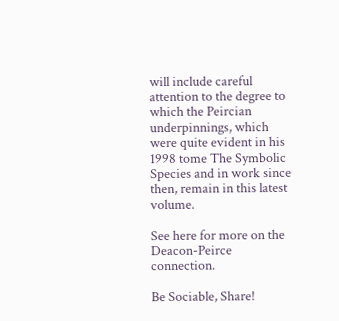will include careful attention to the degree to which the Peircian underpinnings, which were quite evident in his 1998 tome The Symbolic Species and in work since then, remain in this latest volume.

See here for more on the Deacon-Peirce connection.

Be Sociable, Share!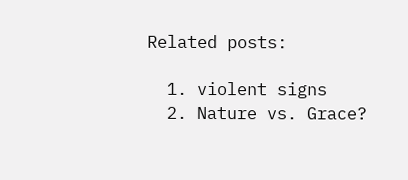Related posts:

  1. violent signs
  2. Nature vs. Grace?